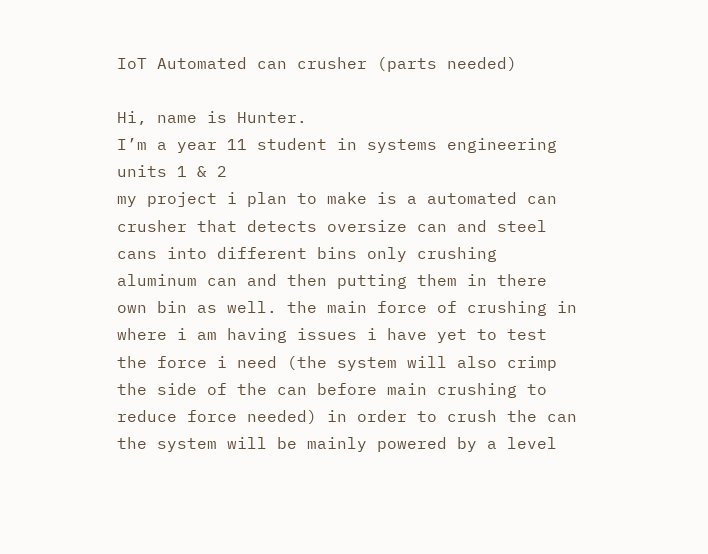IoT Automated can crusher (parts needed)

Hi, name is Hunter.
I’m a year 11 student in systems engineering units 1 & 2
my project i plan to make is a automated can crusher that detects oversize can and steel cans into different bins only crushing aluminum can and then putting them in there own bin as well. the main force of crushing in where i am having issues i have yet to test the force i need (the system will also crimp the side of the can before main crushing to reduce force needed) in order to crush the can the system will be mainly powered by a level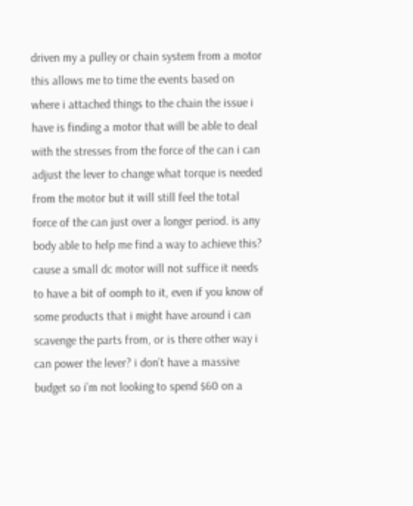driven my a pulley or chain system from a motor this allows me to time the events based on where i attached things to the chain the issue i have is finding a motor that will be able to deal with the stresses from the force of the can i can adjust the lever to change what torque is needed from the motor but it will still feel the total force of the can just over a longer period. is any body able to help me find a way to achieve this? cause a small dc motor will not suffice it needs to have a bit of oomph to it, even if you know of some products that i might have around i can scavenge the parts from, or is there other way i can power the lever? i don’t have a massive budget so i’m not looking to spend $60 on a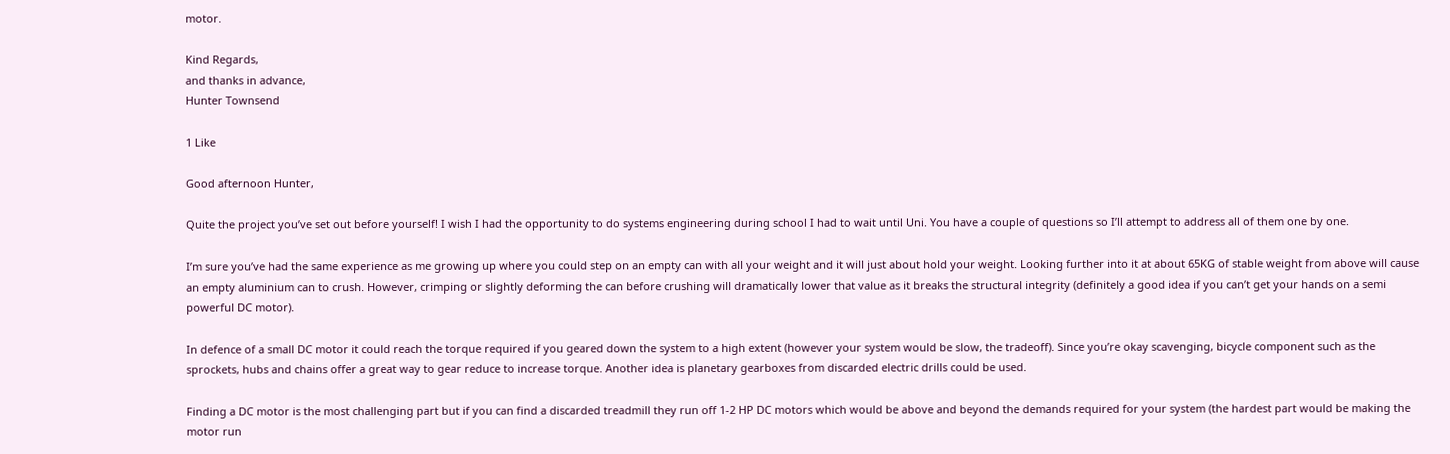motor.

Kind Regards,
and thanks in advance,
Hunter Townsend

1 Like

Good afternoon Hunter,

Quite the project you’ve set out before yourself! I wish I had the opportunity to do systems engineering during school I had to wait until Uni. You have a couple of questions so I’ll attempt to address all of them one by one.

I’m sure you’ve had the same experience as me growing up where you could step on an empty can with all your weight and it will just about hold your weight. Looking further into it at about 65KG of stable weight from above will cause an empty aluminium can to crush. However, crimping or slightly deforming the can before crushing will dramatically lower that value as it breaks the structural integrity (definitely a good idea if you can’t get your hands on a semi powerful DC motor).

In defence of a small DC motor it could reach the torque required if you geared down the system to a high extent (however your system would be slow, the tradeoff). Since you’re okay scavenging, bicycle component such as the sprockets, hubs and chains offer a great way to gear reduce to increase torque. Another idea is planetary gearboxes from discarded electric drills could be used.

Finding a DC motor is the most challenging part but if you can find a discarded treadmill they run off 1-2 HP DC motors which would be above and beyond the demands required for your system (the hardest part would be making the motor run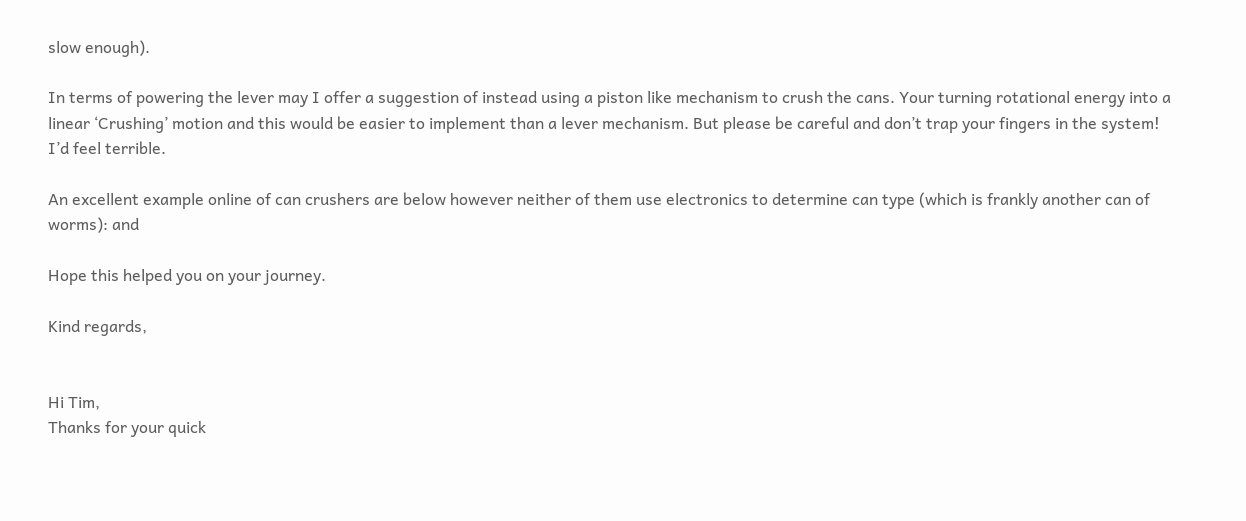slow enough).

In terms of powering the lever may I offer a suggestion of instead using a piston like mechanism to crush the cans. Your turning rotational energy into a linear ‘Crushing’ motion and this would be easier to implement than a lever mechanism. But please be careful and don’t trap your fingers in the system! I’d feel terrible.

An excellent example online of can crushers are below however neither of them use electronics to determine can type (which is frankly another can of worms): and

Hope this helped you on your journey.

Kind regards,


Hi Tim,
Thanks for your quick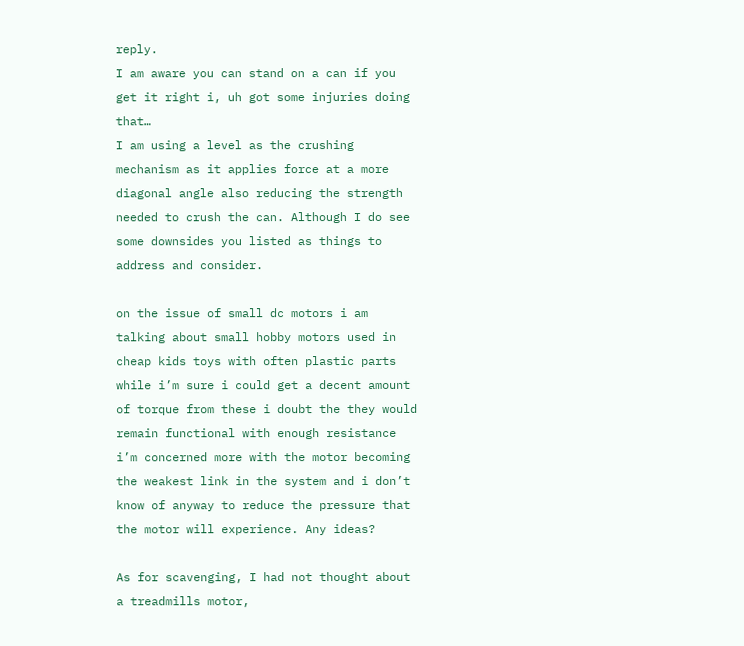reply.
I am aware you can stand on a can if you get it right i, uh got some injuries doing that…
I am using a level as the crushing mechanism as it applies force at a more diagonal angle also reducing the strength needed to crush the can. Although I do see some downsides you listed as things to address and consider.

on the issue of small dc motors i am talking about small hobby motors used in cheap kids toys with often plastic parts while i’m sure i could get a decent amount of torque from these i doubt the they would remain functional with enough resistance i’m concerned more with the motor becoming the weakest link in the system and i don’t know of anyway to reduce the pressure that the motor will experience. Any ideas?

As for scavenging, I had not thought about a treadmills motor,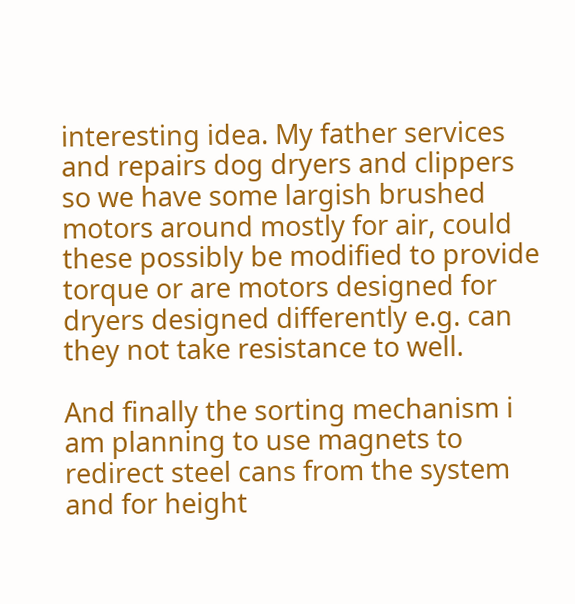interesting idea. My father services and repairs dog dryers and clippers so we have some largish brushed motors around mostly for air, could these possibly be modified to provide torque or are motors designed for dryers designed differently e.g. can they not take resistance to well.

And finally the sorting mechanism i am planning to use magnets to redirect steel cans from the system and for height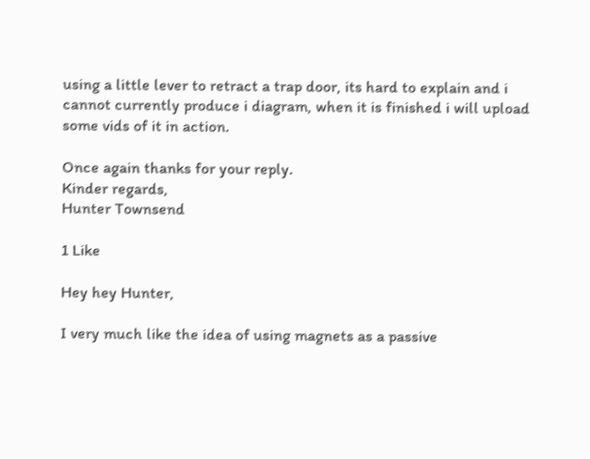using a little lever to retract a trap door, its hard to explain and i cannot currently produce i diagram, when it is finished i will upload some vids of it in action.

Once again thanks for your reply.
Kinder regards,
Hunter Townsend

1 Like

Hey hey Hunter,

I very much like the idea of using magnets as a passive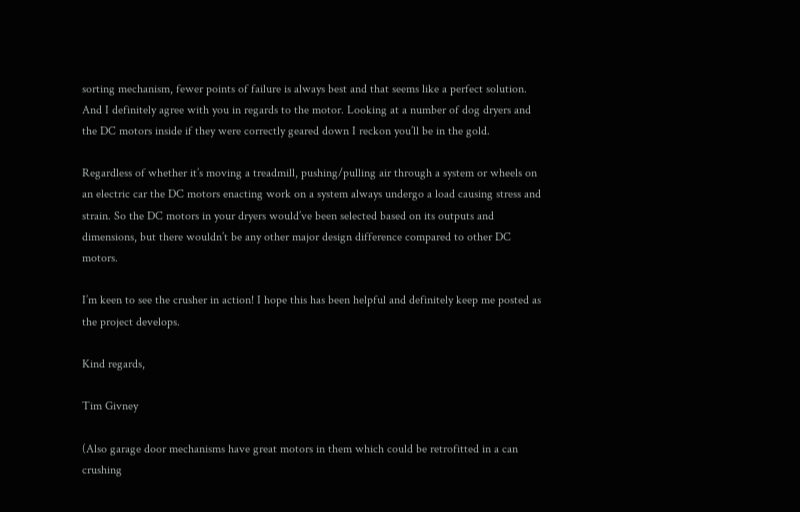sorting mechanism, fewer points of failure is always best and that seems like a perfect solution. And I definitely agree with you in regards to the motor. Looking at a number of dog dryers and the DC motors inside if they were correctly geared down I reckon you’ll be in the gold.

Regardless of whether it’s moving a treadmill, pushing/pulling air through a system or wheels on an electric car the DC motors enacting work on a system always undergo a load causing stress and strain. So the DC motors in your dryers would’ve been selected based on its outputs and dimensions, but there wouldn’t be any other major design difference compared to other DC motors.

I’m keen to see the crusher in action! I hope this has been helpful and definitely keep me posted as the project develops.

Kind regards,

Tim Givney

(Also garage door mechanisms have great motors in them which could be retrofitted in a can crushing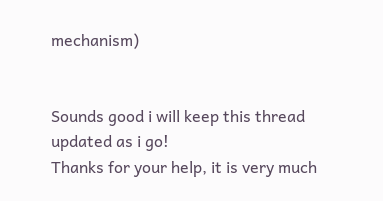mechanism)


Sounds good i will keep this thread updated as i go!
Thanks for your help, it is very much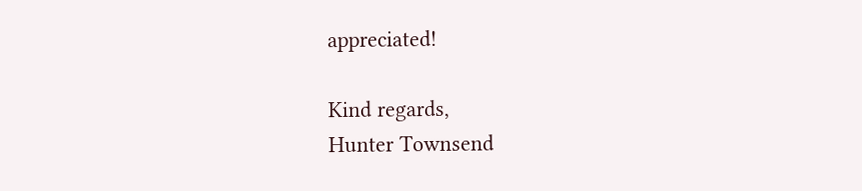appreciated!

Kind regards,
Hunter Townsend